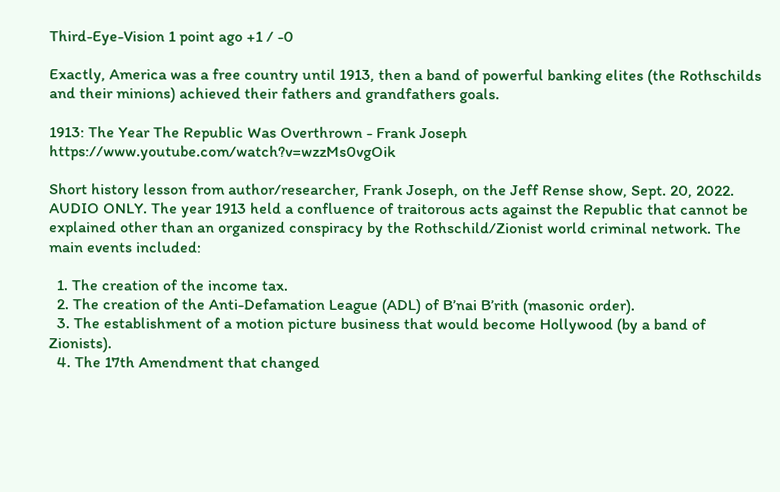Third-Eye-Vision 1 point ago +1 / -0

Exactly, America was a free country until 1913, then a band of powerful banking elites (the Rothschilds and their minions) achieved their fathers and grandfathers goals.

1913: The Year The Republic Was Overthrown - Frank Joseph https://www.youtube.com/watch?v=wzzMs0vgOik

Short history lesson from author/researcher, Frank Joseph, on the Jeff Rense show, Sept. 20, 2022. AUDIO ONLY. The year 1913 held a confluence of traitorous acts against the Republic that cannot be explained other than an organized conspiracy by the Rothschild/Zionist world criminal network. The main events included:

  1. The creation of the income tax.
  2. The creation of the Anti-Defamation League (ADL) of B’nai B’rith (masonic order).
  3. The establishment of a motion picture business that would become Hollywood (by a band of Zionists).
  4. The 17th Amendment that changed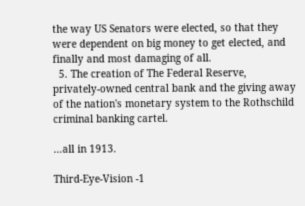the way US Senators were elected, so that they were dependent on big money to get elected, and finally and most damaging of all.
  5. The creation of The Federal Reserve, privately-owned central bank and the giving away of the nation's monetary system to the Rothschild criminal banking cartel.

…all in 1913.

Third-Eye-Vision -1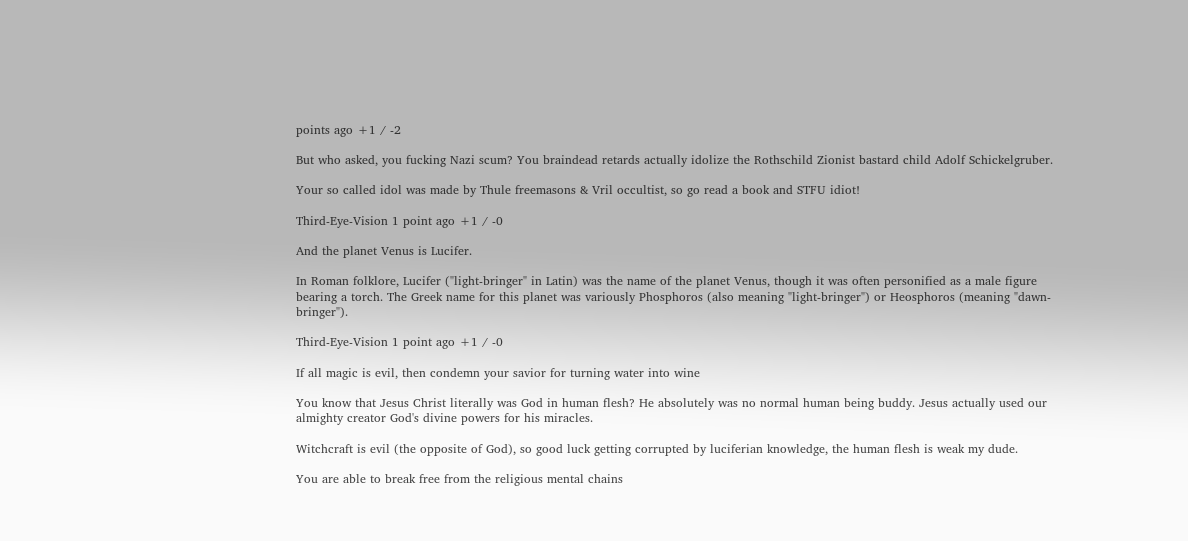points ago +1 / -2

But who asked, you fucking Nazi scum? You braindead retards actually idolize the Rothschild Zionist bastard child Adolf Schickelgruber.

Your so called idol was made by Thule freemasons & Vril occultist, so go read a book and STFU idiot!

Third-Eye-Vision 1 point ago +1 / -0

And the planet Venus is Lucifer.

In Roman folklore, Lucifer ("light-bringer" in Latin) was the name of the planet Venus, though it was often personified as a male figure bearing a torch. The Greek name for this planet was variously Phosphoros (also meaning "light-bringer") or Heosphoros (meaning "dawn-bringer").

Third-Eye-Vision 1 point ago +1 / -0

If all magic is evil, then condemn your savior for turning water into wine

You know that Jesus Christ literally was God in human flesh? He absolutely was no normal human being buddy. Jesus actually used our almighty creator God's divine powers for his miracles.

Witchcraft is evil (the opposite of God), so good luck getting corrupted by luciferian knowledge, the human flesh is weak my dude.

You are able to break free from the religious mental chains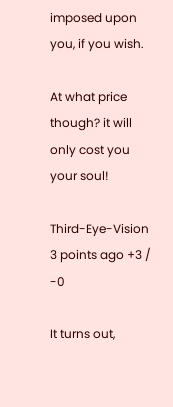imposed upon you, if you wish.

At what price though? it will only cost you your soul!

Third-Eye-Vision 3 points ago +3 / -0

It turns out,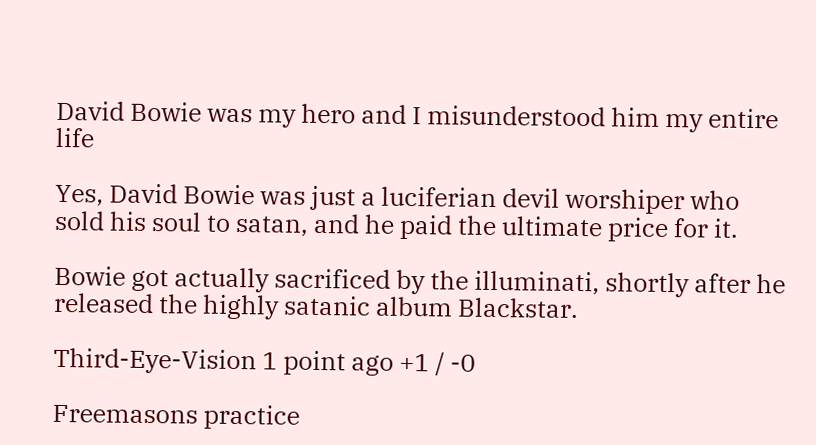David Bowie was my hero and I misunderstood him my entire life

Yes, David Bowie was just a luciferian devil worshiper who sold his soul to satan, and he paid the ultimate price for it.

Bowie got actually sacrificed by the illuminati, shortly after he released the highly satanic album Blackstar.

Third-Eye-Vision 1 point ago +1 / -0

Freemasons practice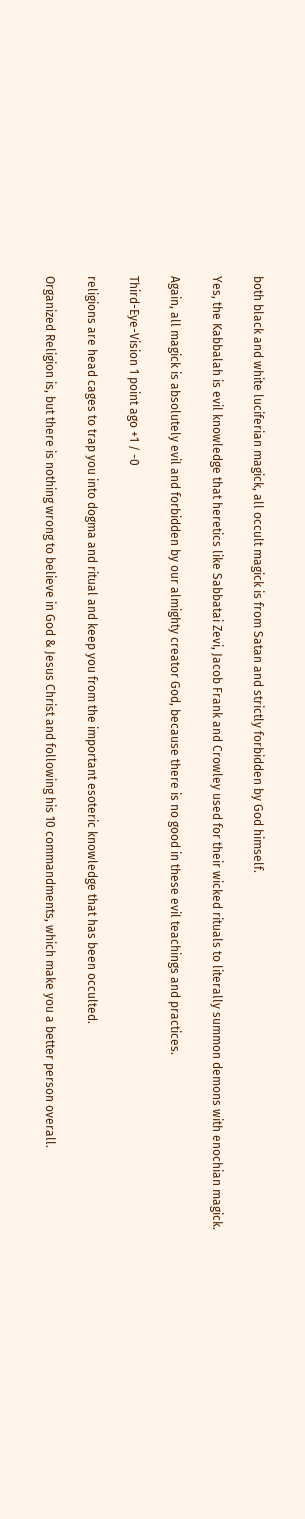both black and white luciferian magick, all occult magick is from Satan and strictly forbidden by God himself.

Yes, the Kabbalah is evil knowledge that heretics like Sabbatai Zevi, Jacob Frank and Crowley used for their wicked rituals to literally summon demons with enochian magick.

Again, all magick is absolutely evil and forbidden by our almighty creator God, because there is no good in these evil teachings and practices.

Third-Eye-Vision 1 point ago +1 / -0

religions are head cages to trap you into dogma and ritual and keep you from the important esoteric knowledge that has been occulted.

Organized Religion is, but there is nothing wrong to believe in God & Jesus Christ and following his 10 commandments, which make you a better person overall.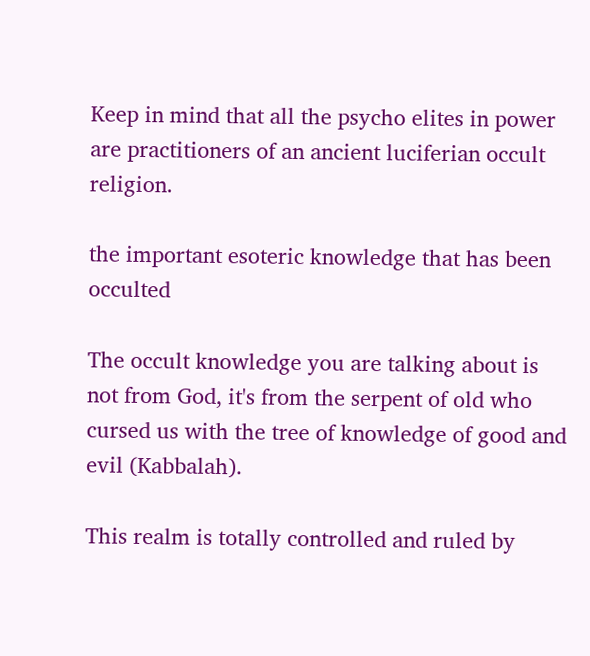Keep in mind that all the psycho elites in power are practitioners of an ancient luciferian occult religion.

the important esoteric knowledge that has been occulted

The occult knowledge you are talking about is not from God, it's from the serpent of old who cursed us with the tree of knowledge of good and evil (Kabbalah).

This realm is totally controlled and ruled by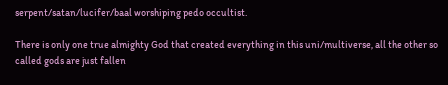serpent/satan/lucifer/baal worshiping pedo occultist.

There is only one true almighty God that created everything in this uni/multiverse, all the other so called gods are just fallen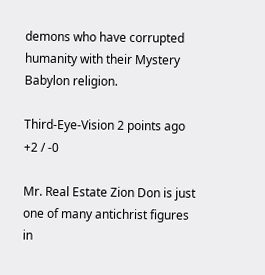demons who have corrupted humanity with their Mystery Babylon religion.

Third-Eye-Vision 2 points ago +2 / -0

Mr. Real Estate Zion Don is just one of many antichrist figures in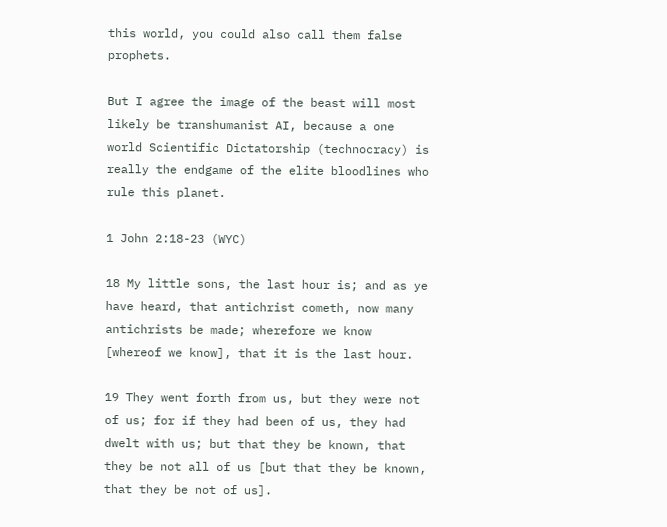this world, you could also call them false prophets.

But I agree the image of the beast will most likely be transhumanist AI, because a one world Scientific Dictatorship (technocracy) is really the endgame of the elite bloodlines who rule this planet.

1 John 2:18-23 (WYC)

18 My little sons, the last hour is; and as ye have heard, that antichrist cometh, now many antichrists be made; wherefore we know [whereof we know], that it is the last hour.

19 They went forth from us, but they were not of us; for if they had been of us, they had dwelt with us; but that they be known, that they be not all of us [but that they be known, that they be not of us].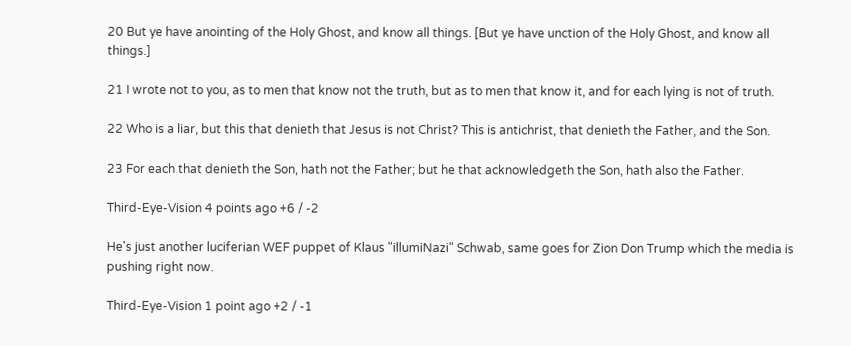20 But ye have anointing of the Holy Ghost, and know all things. [But ye have unction of the Holy Ghost, and know all things.]

21 I wrote not to you, as to men that know not the truth, but as to men that know it, and for each lying is not of truth.

22 Who is a liar, but this that denieth that Jesus is not Christ? This is antichrist, that denieth the Father, and the Son.

23 For each that denieth the Son, hath not the Father; but he that acknowledgeth the Son, hath also the Father.

Third-Eye-Vision 4 points ago +6 / -2

He's just another luciferian WEF puppet of Klaus "illumiNazi" Schwab, same goes for Zion Don Trump which the media is pushing right now.

Third-Eye-Vision 1 point ago +2 / -1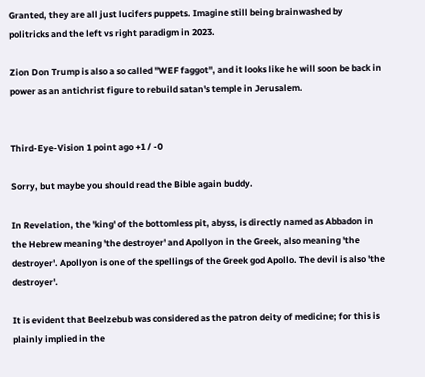Granted, they are all just lucifers puppets. Imagine still being brainwashed by politricks and the left vs right paradigm in 2023.

Zion Don Trump is also a so called "WEF faggot", and it looks like he will soon be back in power as an antichrist figure to rebuild satan's temple in Jerusalem.


Third-Eye-Vision 1 point ago +1 / -0

Sorry, but maybe you should read the Bible again buddy.

In Revelation, the 'king' of the bottomless pit, abyss, is directly named as Abbadon in the Hebrew meaning 'the destroyer' and Apollyon in the Greek, also meaning 'the destroyer'. Apollyon is one of the spellings of the Greek god Apollo. The devil is also 'the destroyer'.

It is evident that Beelzebub was considered as the patron deity of medicine; for this is plainly implied in the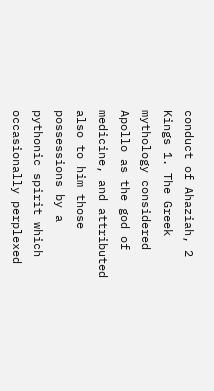conduct of Ahaziah, 2 Kings 1. The Greek mythology considered Apollo as the god of medicine, and attributed also to him those possessions by a pythonic spirit which occasionally perplexed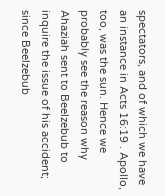spectators, and of which we have an instance in Acts 16:19 . Apollo, too, was the sun. Hence we probably see the reason why Ahaziah sent to Beelzebub to inquire the issue of his accident; since Beelzebub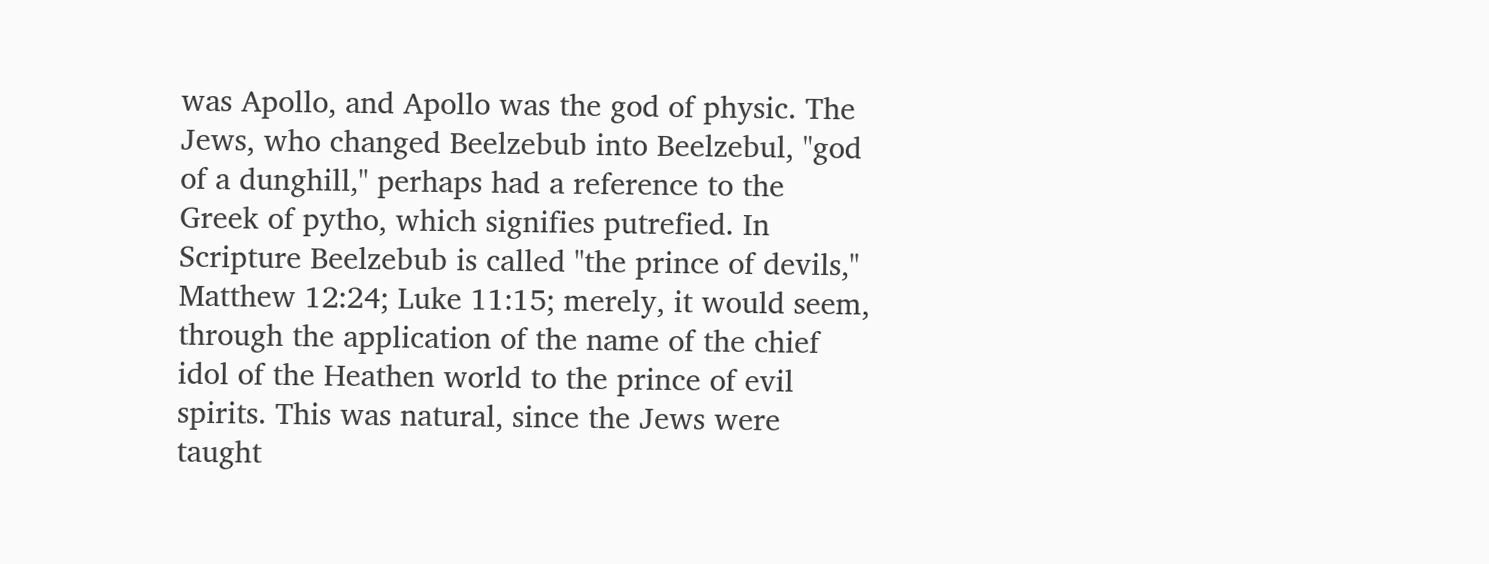was Apollo, and Apollo was the god of physic. The Jews, who changed Beelzebub into Beelzebul, "god of a dunghill," perhaps had a reference to the Greek of pytho, which signifies putrefied. In Scripture Beelzebub is called "the prince of devils," Matthew 12:24; Luke 11:15; merely, it would seem, through the application of the name of the chief idol of the Heathen world to the prince of evil spirits. This was natural, since the Jews were taught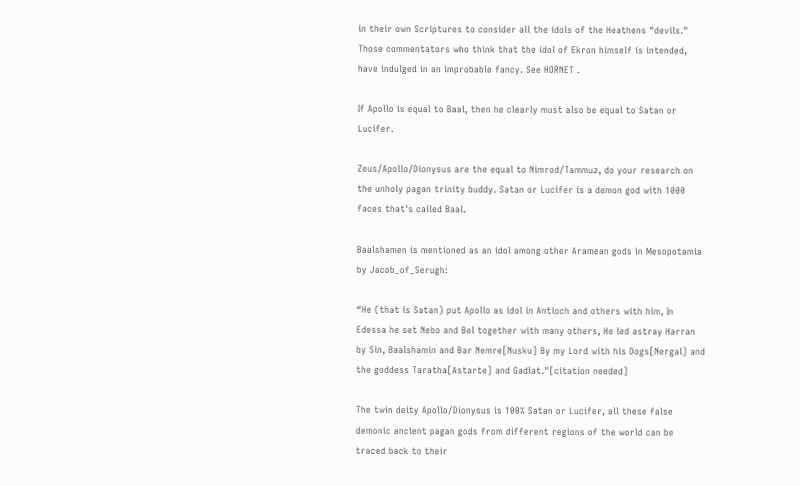in their own Scriptures to consider all the idols of the Heathens "devils." Those commentators who think that the idol of Ekron himself is intended, have indulged in an improbable fancy. See HORNET .

If Apollo is equal to Baal, then he clearly must also be equal to Satan or Lucifer.

Zeus/Apollo/Dionysus are the equal to Nimrod/Tammuz, do your research on the unholy pagan trinity buddy. Satan or Lucifer is a demon god with 1000 faces that's called Baal.

Baalshamen is mentioned as an idol among other Aramean gods in Mesopotamia by Jacob_of_Serugh:

“He (that is Satan) put Apollo as idol in Antioch and others with him, In Edessa he set Nebo and Bel together with many others, He led astray Harran by Sin, Baalshamin and Bar Nemre[Nusku] By my Lord with his Dogs[Nergal] and the goddess Taratha[Astarte] and Gadlat."[citation needed]

The twin deity Apollo/Dionysus is 100% Satan or Lucifer, all these false demonic ancient pagan gods from different regions of the world can be traced back to their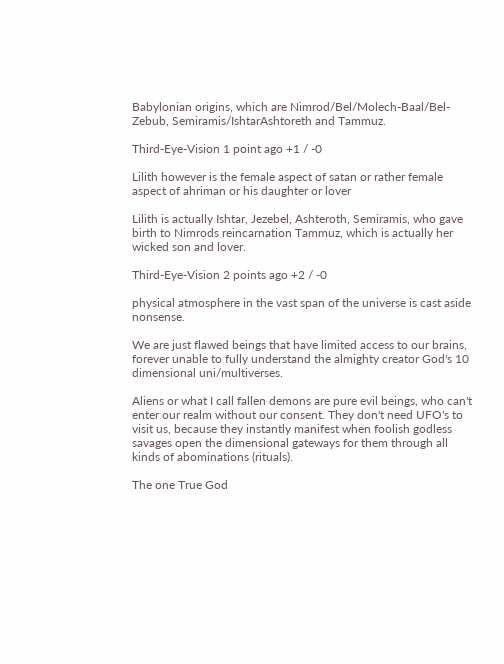Babylonian origins, which are Nimrod/Bel/Molech-Baal/Bel-Zebub, Semiramis/IshtarAshtoreth and Tammuz.

Third-Eye-Vision 1 point ago +1 / -0

Lilith however is the female aspect of satan or rather female aspect of ahriman or his daughter or lover

Lilith is actually Ishtar, Jezebel, Ashteroth, Semiramis, who gave birth to Nimrods reincarnation Tammuz, which is actually her wicked son and lover.

Third-Eye-Vision 2 points ago +2 / -0

physical atmosphere in the vast span of the universe is cast aside nonsense.

We are just flawed beings that have limited access to our brains, forever unable to fully understand the almighty creator God's 10 dimensional uni/multiverses.

Aliens or what I call fallen demons are pure evil beings, who can't enter our realm without our consent. They don't need UFO's to visit us, because they instantly manifest when foolish godless savages open the dimensional gateways for them through all kinds of abominations (rituals).

The one True God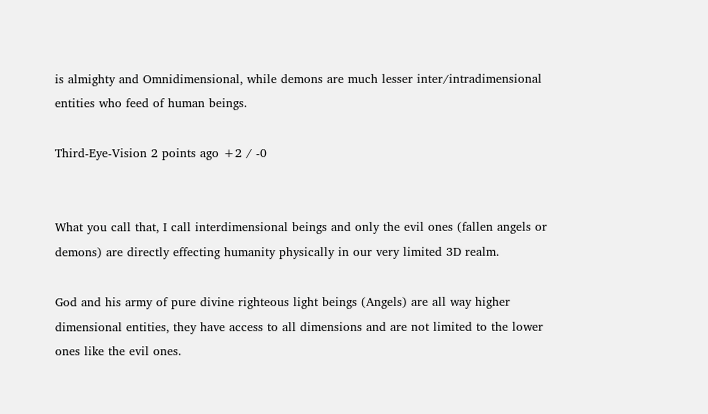is almighty and Omnidimensional, while demons are much lesser inter/intradimensional entities who feed of human beings.

Third-Eye-Vision 2 points ago +2 / -0


What you call that, I call interdimensional beings and only the evil ones (fallen angels or demons) are directly effecting humanity physically in our very limited 3D realm.

God and his army of pure divine righteous light beings (Angels) are all way higher dimensional entities, they have access to all dimensions and are not limited to the lower ones like the evil ones.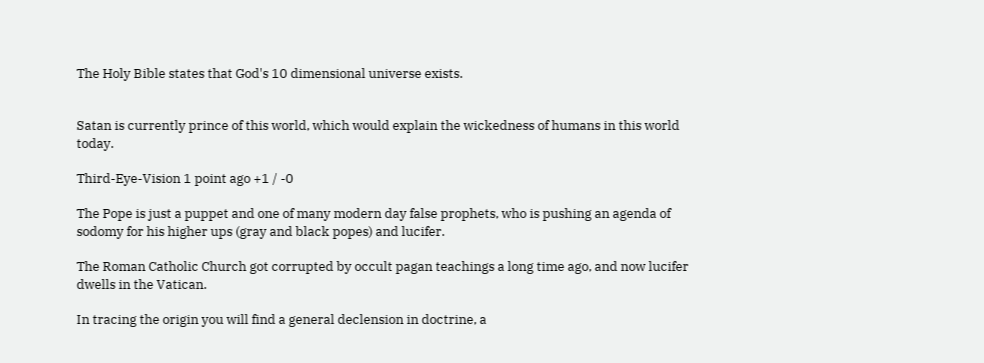The Holy Bible states that God's 10 dimensional universe exists.


Satan is currently prince of this world, which would explain the wickedness of humans in this world today.

Third-Eye-Vision 1 point ago +1 / -0

The Pope is just a puppet and one of many modern day false prophets, who is pushing an agenda of sodomy for his higher ups (gray and black popes) and lucifer.

The Roman Catholic Church got corrupted by occult pagan teachings a long time ago, and now lucifer dwells in the Vatican.

In tracing the origin you will find a general declension in doctrine, a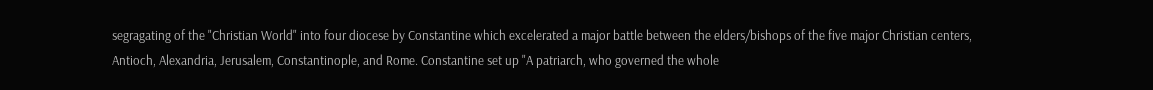segragating of the "Christian World" into four diocese by Constantine which excelerated a major battle between the elders/bishops of the five major Christian centers, Antioch, Alexandria, Jerusalem, Constantinople, and Rome. Constantine set up "A patriarch, who governed the whole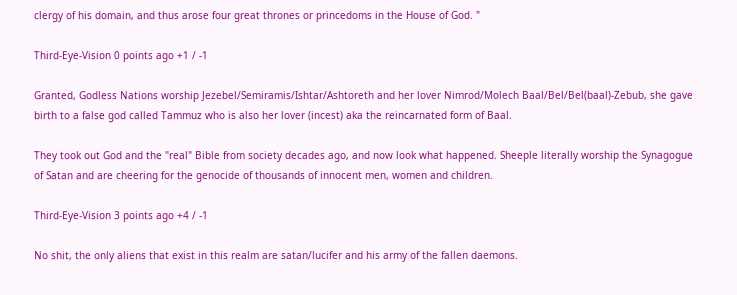clergy of his domain, and thus arose four great thrones or princedoms in the House of God. "

Third-Eye-Vision 0 points ago +1 / -1

Granted, Godless Nations worship Jezebel/Semiramis/Ishtar/Ashtoreth and her lover Nimrod/Molech Baal/Bel/Bel(baal)-Zebub, she gave birth to a false god called Tammuz who is also her lover (incest) aka the reincarnated form of Baal.

They took out God and the "real" Bible from society decades ago, and now look what happened. Sheeple literally worship the Synagogue of Satan and are cheering for the genocide of thousands of innocent men, women and children.

Third-Eye-Vision 3 points ago +4 / -1

No shit, the only aliens that exist in this realm are satan/lucifer and his army of the fallen daemons.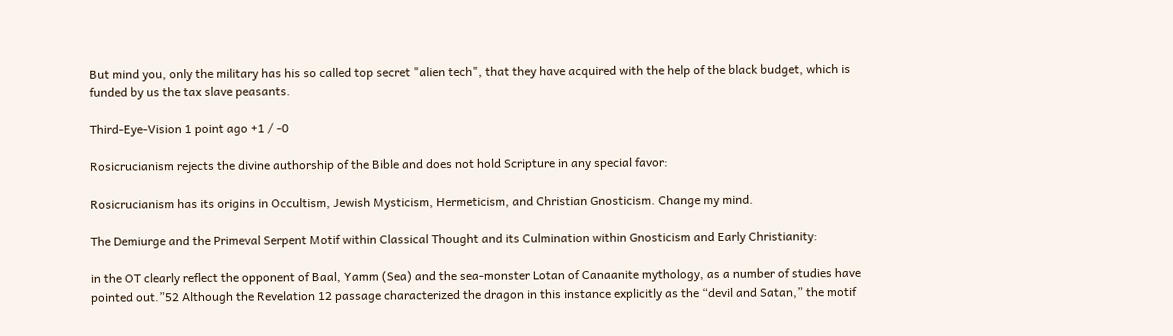But mind you, only the military has his so called top secret "alien tech", that they have acquired with the help of the black budget, which is funded by us the tax slave peasants.

Third-Eye-Vision 1 point ago +1 / -0

Rosicrucianism rejects the divine authorship of the Bible and does not hold Scripture in any special favor:

Rosicrucianism has its origins in Occultism, Jewish Mysticism, Hermeticism, and Christian Gnosticism. Change my mind.

The Demiurge and the Primeval Serpent Motif within Classical Thought and its Culmination within Gnosticism and Early Christianity:

in the OT clearly reflect the opponent of Baal, Yamm (Sea) and the sea-monster Lotan of Canaanite mythology, as a number of studies have pointed out.”52 Although the Revelation 12 passage characterized the dragon in this instance explicitly as the “devil and Satan,” the motif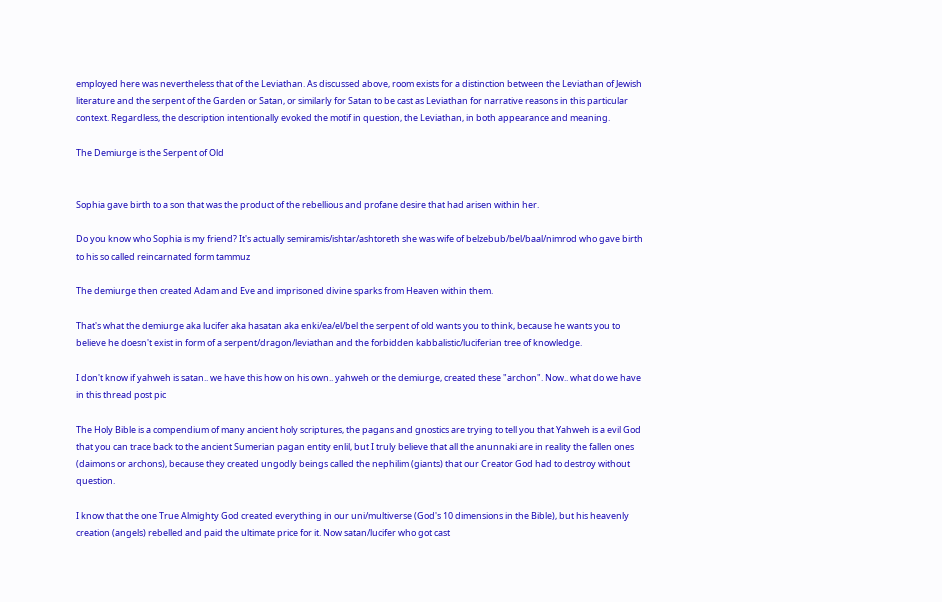employed here was nevertheless that of the Leviathan. As discussed above, room exists for a distinction between the Leviathan of Jewish literature and the serpent of the Garden or Satan, or similarly for Satan to be cast as Leviathan for narrative reasons in this particular context. Regardless, the description intentionally evoked the motif in question, the Leviathan, in both appearance and meaning.

The Demiurge is the Serpent of Old


Sophia gave birth to a son that was the product of the rebellious and profane desire that had arisen within her.

Do you know who Sophia is my friend? It's actually semiramis/ishtar/ashtoreth she was wife of belzebub/bel/baal/nimrod who gave birth to his so called reincarnated form tammuz

The demiurge then created Adam and Eve and imprisoned divine sparks from Heaven within them.

That's what the demiurge aka lucifer aka hasatan aka enki/ea/el/bel the serpent of old wants you to think, because he wants you to believe he doesn't exist in form of a serpent/dragon/leviathan and the forbidden kabbalistic/luciferian tree of knowledge.

I don't know if yahweh is satan.. we have this how on his own.. yahweh or the demiurge, created these "archon". Now.. what do we have in this thread post pic

The Holy Bible is a compendium of many ancient holy scriptures, the pagans and gnostics are trying to tell you that Yahweh is a evil God that you can trace back to the ancient Sumerian pagan entity enlil, but I truly believe that all the anunnaki are in reality the fallen ones (daimons or archons), because they created ungodly beings called the nephilim (giants) that our Creator God had to destroy without question.

I know that the one True Almighty God created everything in our uni/multiverse (God's 10 dimensions in the Bible), but his heavenly creation (angels) rebelled and paid the ultimate price for it. Now satan/lucifer who got cast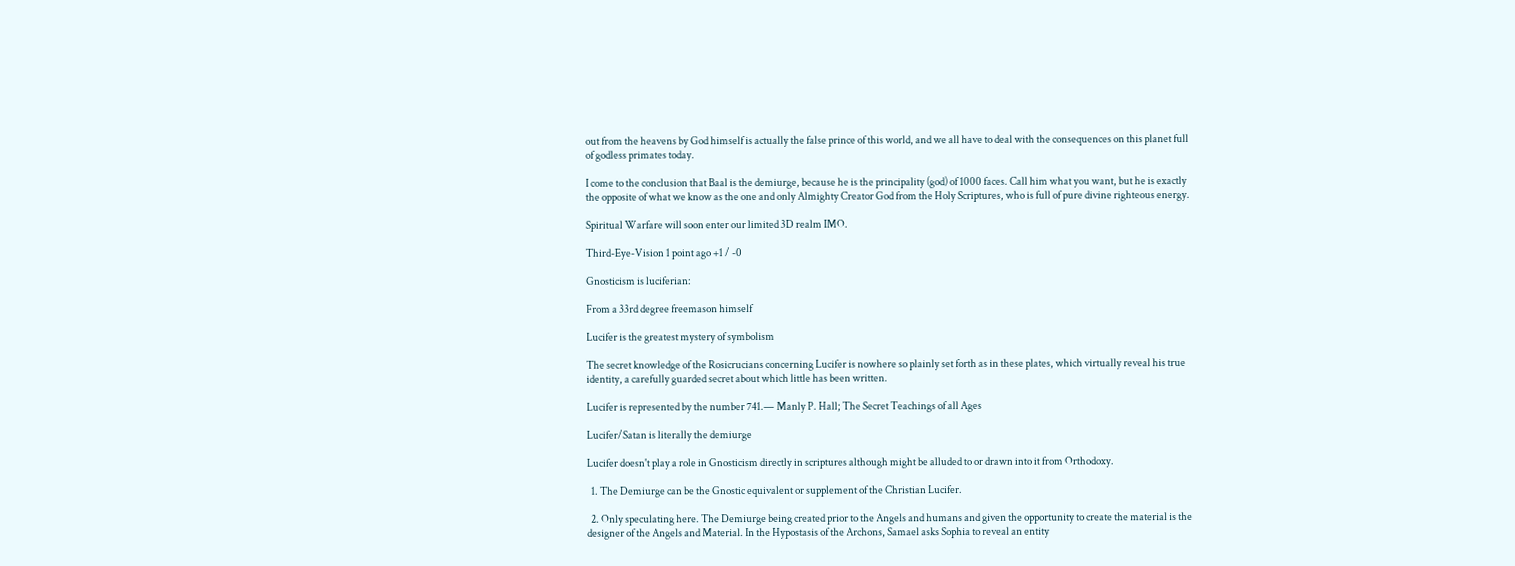out from the heavens by God himself is actually the false prince of this world, and we all have to deal with the consequences on this planet full of godless primates today.

I come to the conclusion that Baal is the demiurge, because he is the principality (god) of 1000 faces. Call him what you want, but he is exactly the opposite of what we know as the one and only Almighty Creator God from the Holy Scriptures, who is full of pure divine righteous energy.

Spiritual Warfare will soon enter our limited 3D realm IMO.

Third-Eye-Vision 1 point ago +1 / -0

Gnosticism is luciferian:

From a 33rd degree freemason himself

Lucifer is the greatest mystery of symbolism

The secret knowledge of the Rosicrucians concerning Lucifer is nowhere so plainly set forth as in these plates, which virtually reveal his true identity, a carefully guarded secret about which little has been written.

Lucifer is represented by the number 741.— Manly P. Hall; The Secret Teachings of all Ages

Lucifer/Satan is literally the demiurge

Lucifer doesn't play a role in Gnosticism directly in scriptures although might be alluded to or drawn into it from Orthodoxy.

  1. The Demiurge can be the Gnostic equivalent or supplement of the Christian Lucifer.

  2. Only speculating here. The Demiurge being created prior to the Angels and humans and given the opportunity to create the material is the designer of the Angels and Material. In the Hypostasis of the Archons, Samael asks Sophia to reveal an entity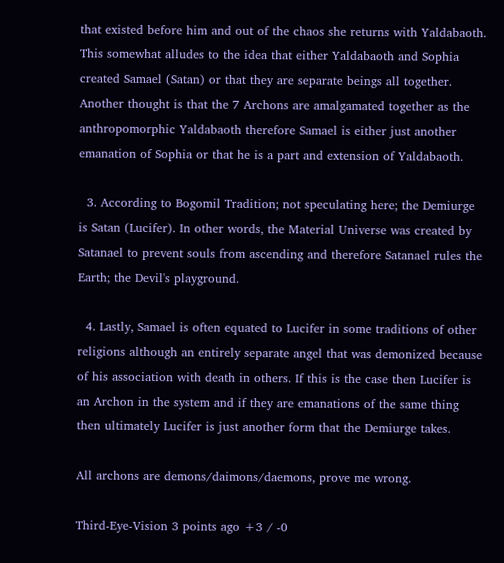that existed before him and out of the chaos she returns with Yaldabaoth. This somewhat alludes to the idea that either Yaldabaoth and Sophia created Samael (Satan) or that they are separate beings all together. Another thought is that the 7 Archons are amalgamated together as the anthropomorphic Yaldabaoth therefore Samael is either just another emanation of Sophia or that he is a part and extension of Yaldabaoth.

  3. According to Bogomil Tradition; not speculating here; the Demiurge is Satan (Lucifer). In other words, the Material Universe was created by Satanael to prevent souls from ascending and therefore Satanael rules the Earth; the Devil's playground.

  4. Lastly, Samael is often equated to Lucifer in some traditions of other religions although an entirely separate angel that was demonized because of his association with death in others. If this is the case then Lucifer is an Archon in the system and if they are emanations of the same thing then ultimately Lucifer is just another form that the Demiurge takes.

All archons are demons/daimons/daemons, prove me wrong.

Third-Eye-Vision 3 points ago +3 / -0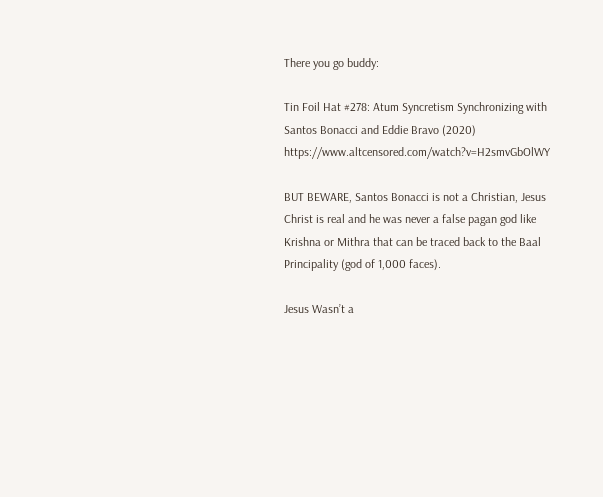There you go buddy:

Tin Foil Hat #278: Atum Syncretism Synchronizing with Santos Bonacci and Eddie Bravo (2020) https://www.altcensored.com/watch?v=H2smvGbOlWY

BUT BEWARE, Santos Bonacci is not a Christian, Jesus Christ is real and he was never a false pagan god like Krishna or Mithra that can be traced back to the Baal Principality (god of 1,000 faces).

Jesus Wasn’t a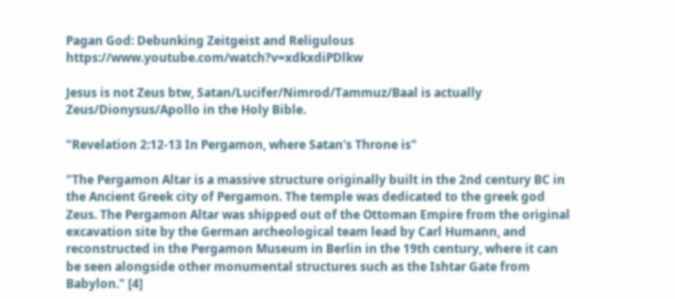Pagan God: Debunking Zeitgeist and Religulous https://www.youtube.com/watch?v=xdkxdiPDlkw

Jesus is not Zeus btw, Satan/Lucifer/Nimrod/Tammuz/Baal is actually Zeus/Dionysus/Apollo in the Holy Bible.

"Revelation 2:12-13 In Pergamon, where Satan's Throne is"

"The Pergamon Altar is a massive structure originally built in the 2nd century BC in the Ancient Greek city of Pergamon. The temple was dedicated to the greek god Zeus. The Pergamon Altar was shipped out of the Ottoman Empire from the original excavation site by the German archeological team lead by Carl Humann, and reconstructed in the Pergamon Museum in Berlin in the 19th century, where it can be seen alongside other monumental structures such as the Ishtar Gate from Babylon." [4]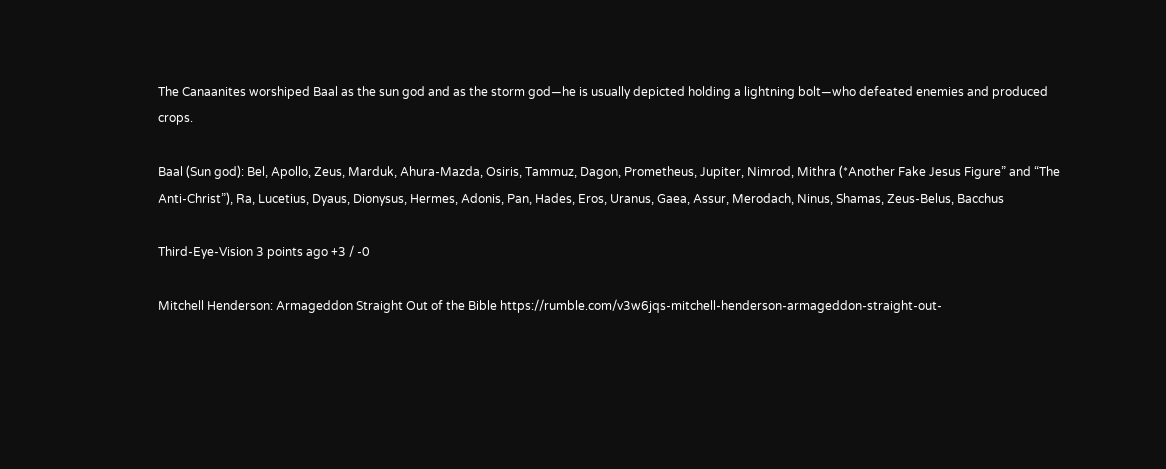The Canaanites worshiped Baal as the sun god and as the storm god—he is usually depicted holding a lightning bolt—who defeated enemies and produced crops.

Baal (Sun god): Bel, Apollo, Zeus, Marduk, Ahura-Mazda, Osiris, Tammuz, Dagon, Prometheus, Jupiter, Nimrod, Mithra (*Another Fake Jesus Figure” and “The Anti-Christ”), Ra, Lucetius, Dyaus, Dionysus, Hermes, Adonis, Pan, Hades, Eros, Uranus, Gaea, Assur, Merodach, Ninus, Shamas, Zeus-Belus, Bacchus

Third-Eye-Vision 3 points ago +3 / -0

Mitchell Henderson: Armageddon Straight Out of the Bible https://rumble.com/v3w6jqs-mitchell-henderson-armageddon-straight-out-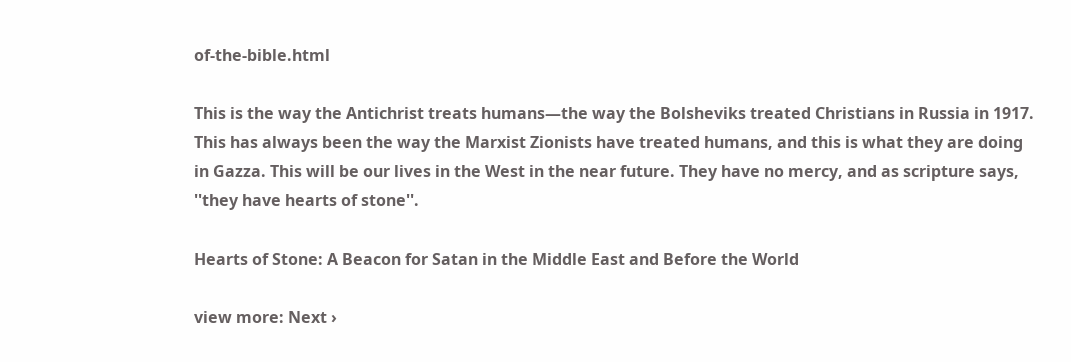of-the-bible.html

This is the way the Antichrist treats humans—the way the Bolsheviks treated Christians in Russia in 1917. This has always been the way the Marxist Zionists have treated humans, and this is what they are doing in Gazza. This will be our lives in the West in the near future. They have no mercy, and as scripture says, ''they have hearts of stone''.

Hearts of Stone: A Beacon for Satan in the Middle East and Before the World

view more: Next ›